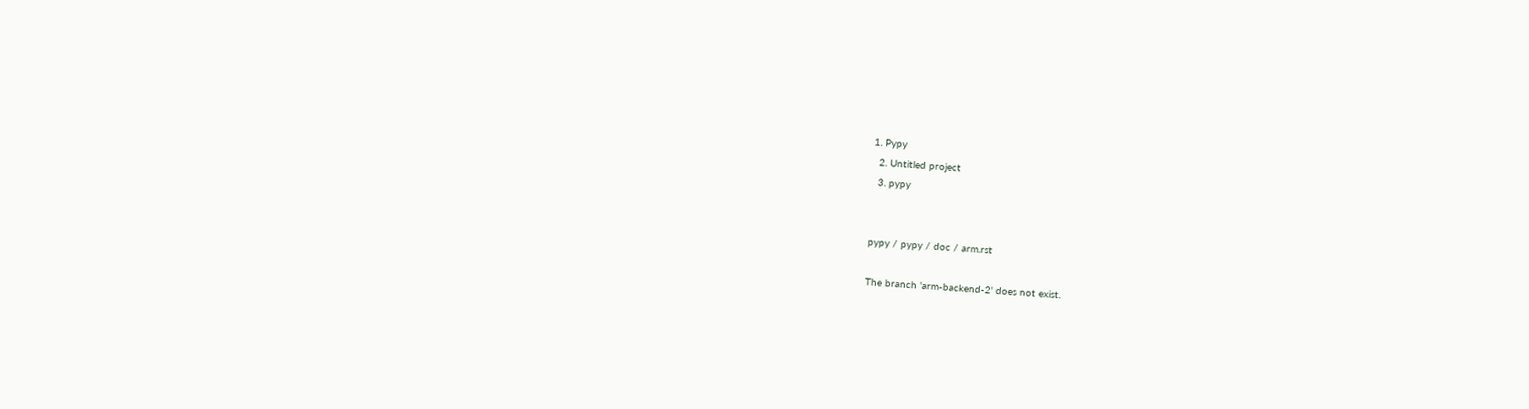1. Pypy
  2. Untitled project
  3. pypy


pypy / pypy / doc / arm.rst

The branch 'arm-backend-2' does not exist.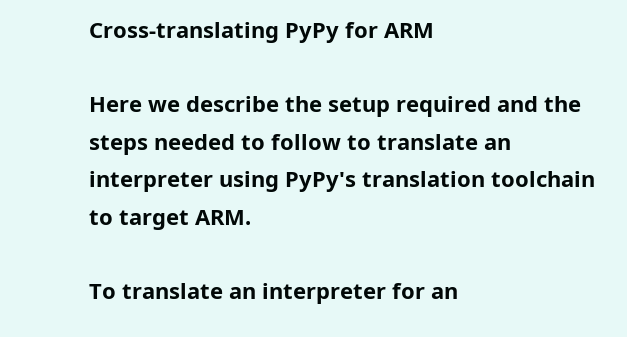Cross-translating PyPy for ARM

Here we describe the setup required and the steps needed to follow to translate an interpreter using PyPy's translation toolchain to target ARM.

To translate an interpreter for an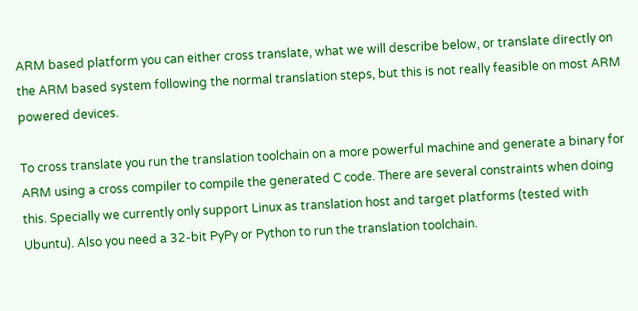ARM based platform you can either cross translate, what we will describe below, or translate directly on the ARM based system following the normal translation steps, but this is not really feasible on most ARM powered devices.

To cross translate you run the translation toolchain on a more powerful machine and generate a binary for ARM using a cross compiler to compile the generated C code. There are several constraints when doing this. Specially we currently only support Linux as translation host and target platforms (tested with Ubuntu). Also you need a 32-bit PyPy or Python to run the translation toolchain.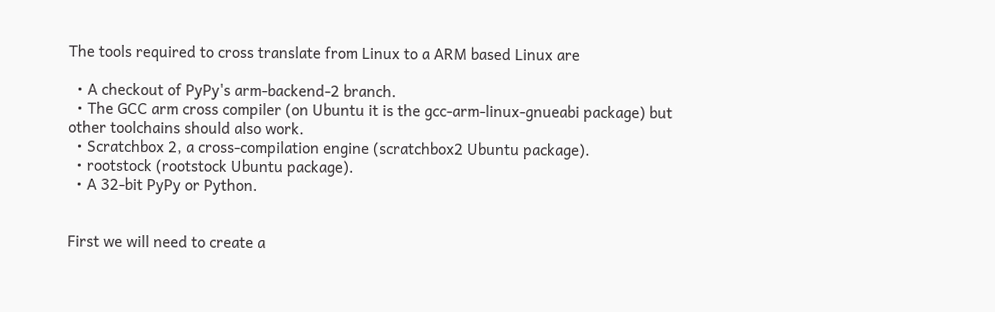The tools required to cross translate from Linux to a ARM based Linux are

  • A checkout of PyPy's arm-backend-2 branch.
  • The GCC arm cross compiler (on Ubuntu it is the gcc-arm-linux-gnueabi package) but other toolchains should also work.
  • Scratchbox 2, a cross-compilation engine (scratchbox2 Ubuntu package).
  • rootstock (rootstock Ubuntu package).
  • A 32-bit PyPy or Python.


First we will need to create a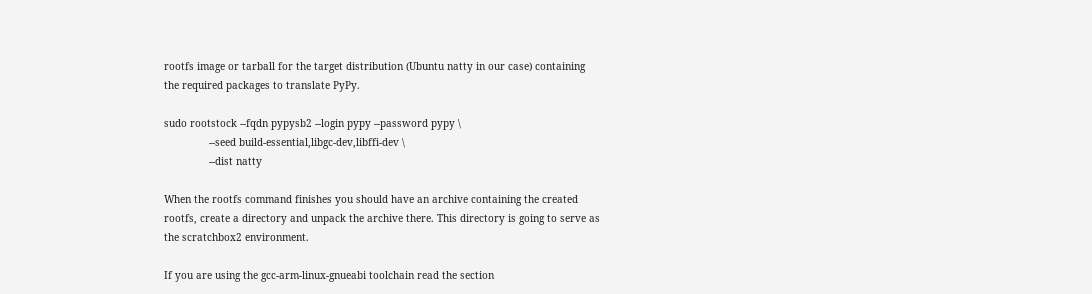rootfs image or tarball for the target distribution (Ubuntu natty in our case) containing the required packages to translate PyPy.

sudo rootstock --fqdn pypysb2 --login pypy --password pypy \
               --seed build-essential,libgc-dev,libffi-dev \
               --dist natty

When the rootfs command finishes you should have an archive containing the created rootfs, create a directory and unpack the archive there. This directory is going to serve as the scratchbox2 environment.

If you are using the gcc-arm-linux-gnueabi toolchain read the section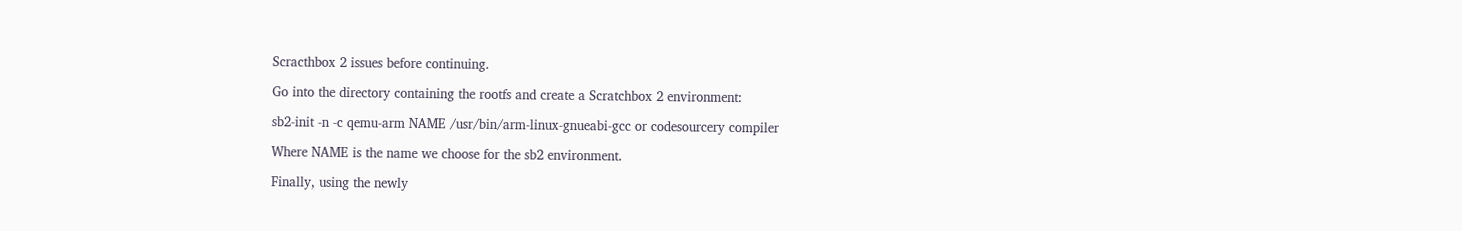Scracthbox 2 issues before continuing.

Go into the directory containing the rootfs and create a Scratchbox 2 environment:

sb2-init -n -c qemu-arm NAME /usr/bin/arm-linux-gnueabi-gcc or codesourcery compiler

Where NAME is the name we choose for the sb2 environment.

Finally, using the newly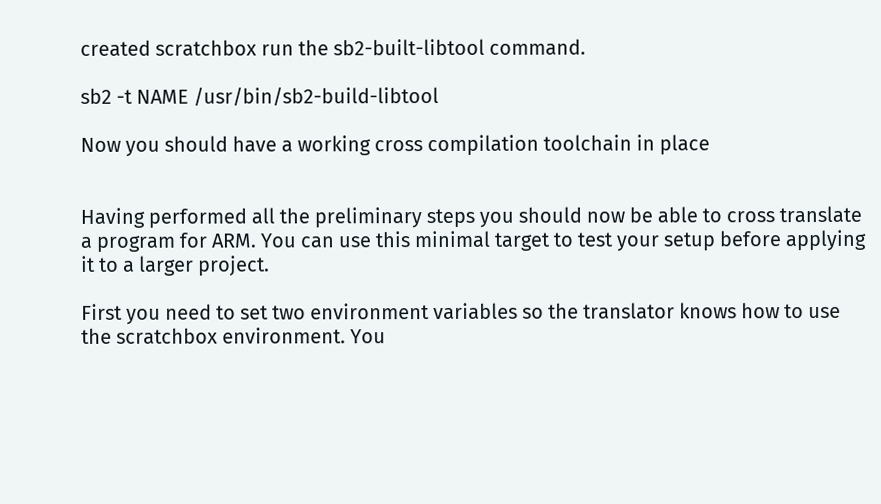created scratchbox run the sb2-built-libtool command.

sb2 -t NAME /usr/bin/sb2-build-libtool

Now you should have a working cross compilation toolchain in place


Having performed all the preliminary steps you should now be able to cross translate a program for ARM. You can use this minimal target to test your setup before applying it to a larger project.

First you need to set two environment variables so the translator knows how to use the scratchbox environment. You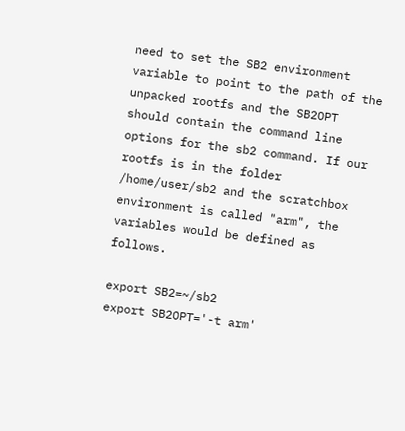need to set the SB2 environment variable to point to the path of the unpacked rootfs and the SB2OPT should contain the command line options for the sb2 command. If our rootfs is in the folder /home/user/sb2 and the scratchbox environment is called "arm", the variables would be defined as follows.

export SB2=~/sb2
export SB2OPT='-t arm'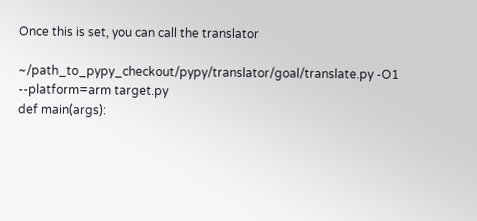Once this is set, you can call the translator

~/path_to_pypy_checkout/pypy/translator/goal/translate.py -O1 --platform=arm target.py
def main(args):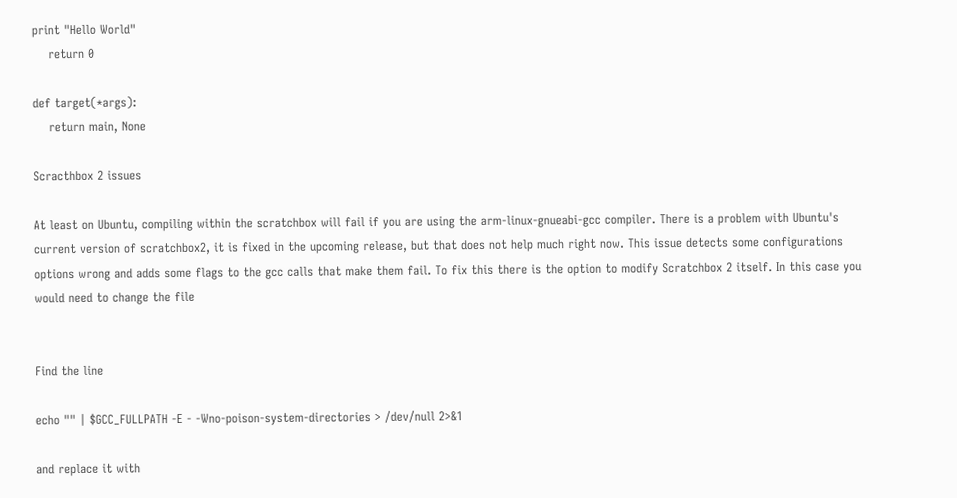print "Hello World"
    return 0

def target(*args):
    return main, None

Scracthbox 2 issues

At least on Ubuntu, compiling within the scratchbox will fail if you are using the arm-linux-gnueabi-gcc compiler. There is a problem with Ubuntu's current version of scratchbox2, it is fixed in the upcoming release, but that does not help much right now. This issue detects some configurations options wrong and adds some flags to the gcc calls that make them fail. To fix this there is the option to modify Scratchbox 2 itself. In this case you would need to change the file


Find the line

echo "" | $GCC_FULLPATH -E - -Wno-poison-system-directories > /dev/null 2>&1

and replace it with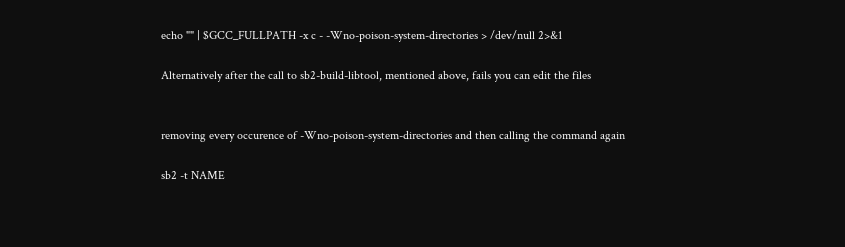echo "" | $GCC_FULLPATH -x c - -Wno-poison-system-directories > /dev/null 2>&1

Alternatively after the call to sb2-build-libtool, mentioned above, fails you can edit the files


removing every occurence of -Wno-poison-system-directories and then calling the command again

sb2 -t NAME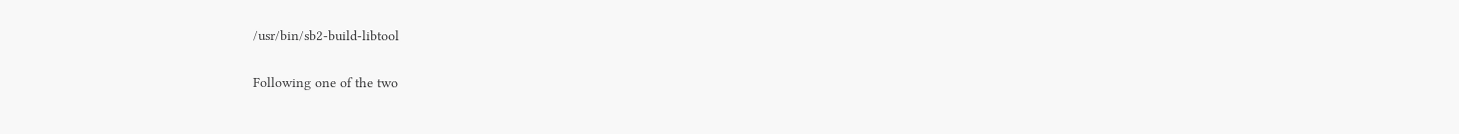/usr/bin/sb2-build-libtool

Following one of the two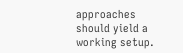approaches should yield a working setup.